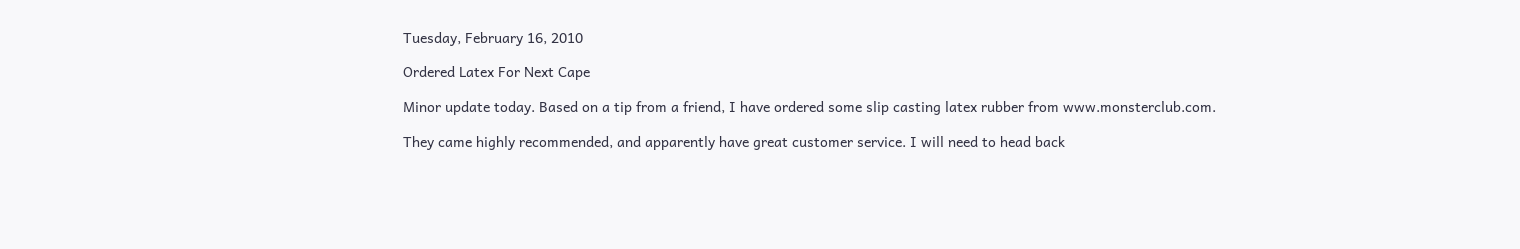Tuesday, February 16, 2010

Ordered Latex For Next Cape

Minor update today. Based on a tip from a friend, I have ordered some slip casting latex rubber from www.monsterclub.com.

They came highly recommended, and apparently have great customer service. I will need to head back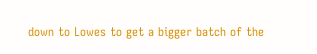down to Lowes to get a bigger batch of the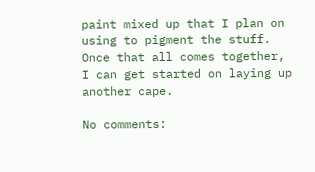paint mixed up that I plan on using to pigment the stuff. Once that all comes together, I can get started on laying up another cape.

No comments: